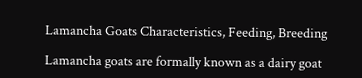Lamancha Goats Characteristics, Feeding, Breeding

Lamancha goats are formally known as a dairy goat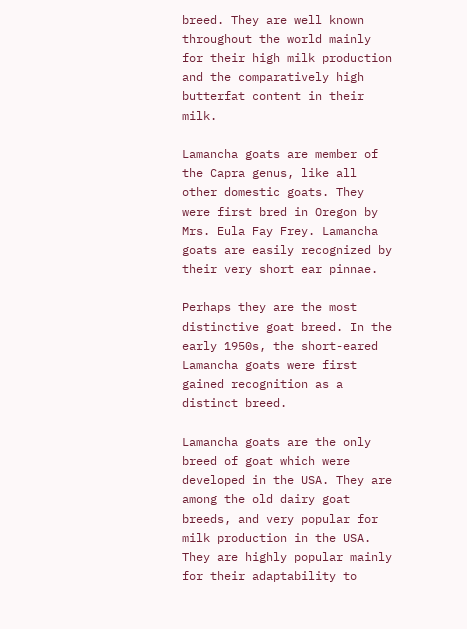breed. They are well known throughout the world mainly for their high milk production and the comparatively high butterfat content in their milk.

Lamancha goats are member of the Capra genus, like all other domestic goats. They were first bred in Oregon by Mrs. Eula Fay Frey. Lamancha goats are easily recognized by their very short ear pinnae.

Perhaps they are the most distinctive goat breed. In the early 1950s, the short-eared Lamancha goats were first gained recognition as a distinct breed.

Lamancha goats are the only breed of goat which were developed in the USA. They are among the old dairy goat breeds, and very popular for milk production in the USA. They are highly popular mainly for their adaptability to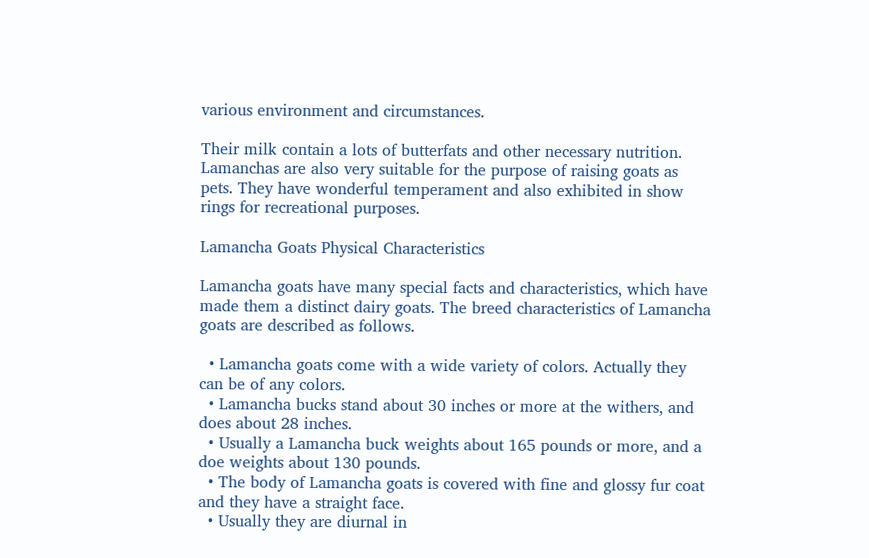various environment and circumstances.

Their milk contain a lots of butterfats and other necessary nutrition. Lamanchas are also very suitable for the purpose of raising goats as pets. They have wonderful temperament and also exhibited in show rings for recreational purposes.

Lamancha Goats Physical Characteristics

Lamancha goats have many special facts and characteristics, which have made them a distinct dairy goats. The breed characteristics of Lamancha goats are described as follows.

  • Lamancha goats come with a wide variety of colors. Actually they can be of any colors.
  • Lamancha bucks stand about 30 inches or more at the withers, and does about 28 inches.
  • Usually a Lamancha buck weights about 165 pounds or more, and a doe weights about 130 pounds.
  • The body of Lamancha goats is covered with fine and glossy fur coat and they have a straight face.
  • Usually they are diurnal in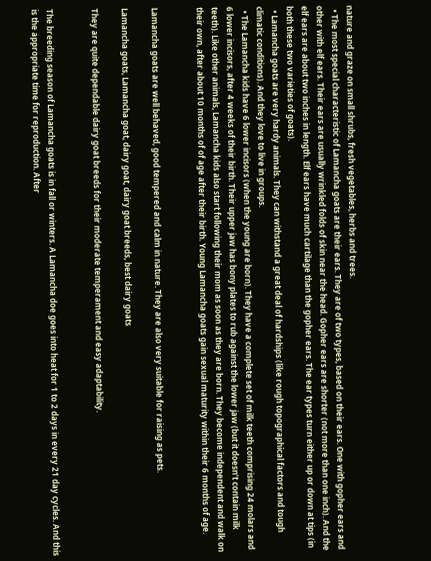nature and graze on small shrubs, fresh vegetables, herbs and trees.
  • The most special characteristic of Lamancha goats are their ears. They are of two types, based on their ears. One with gopher ears and other with elf ears. Their ears are usually wrinkled folds of skin near the head. Gopher ears are shorter (not more than one inch). And the elf ears are about two inches in length. Elf ears have much cartilage than the gopher ears. The ear types turn either up or down at tips (in both these two varieties of goats).
  • Lamancha goats are very hardy animals. They can withstand a great deal of hardships (like rough topographical factors and tough climatic conditions). And they love to live in groups.
  • The Lamancha kids have 6 lower incisors (when the young are born). They have a complete set of milk teeth comprising 24 molars and 6 lower incisors, after 4 weeks of their birth. Their upper jaw has bony plates to rub against the lower jaw (but it doesn’t contain milk teeth). Like other animals, Lamancha kids also start following their mom as soon as they are born. They become independent and walk on their own, after about 10 months of of age after their birth. Young Lamancha goats gain sexual maturity within their 6 months of age.


Lamancha goats are well behaved, good tempered and calm in nature. They are also very suitable for raising as pets.

Lamancha goats, Lamancha goat, dairy goat, dairy goat breeds, best dairy goats

They are quite dependable dairy goat breeds for their moderate temperament and easy adaptability.


The breeding season of Lamancha goats is in fall or winters. A Lamancha doe goes into heat for 1 to 2 days in every 21 day cycles. And this is the appropriate time for reproduction. After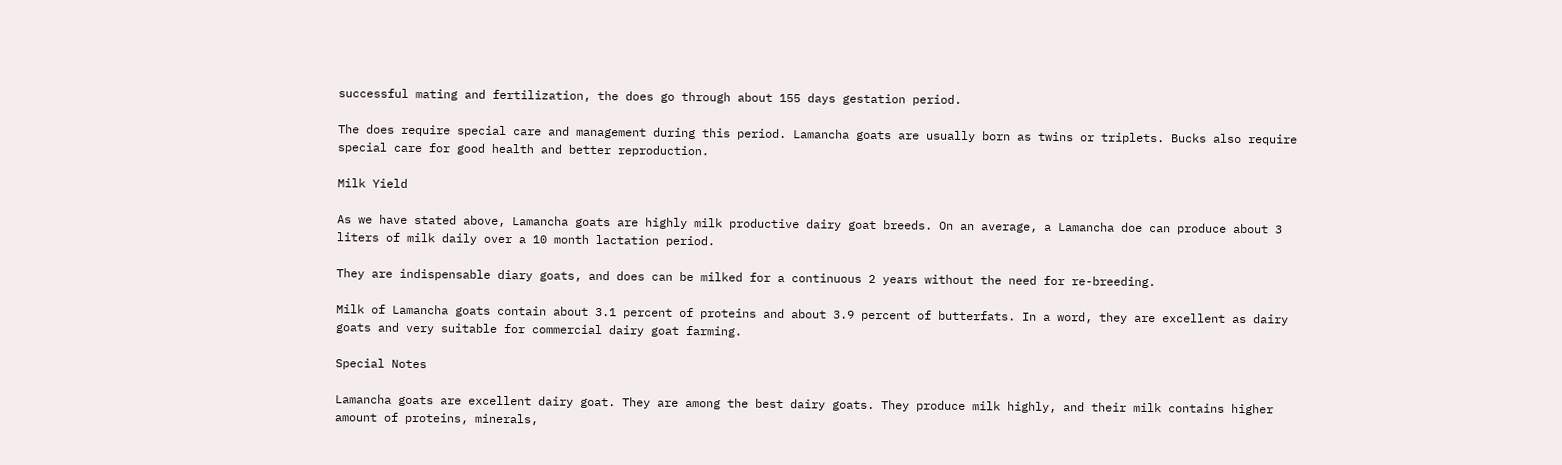successful mating and fertilization, the does go through about 155 days gestation period.

The does require special care and management during this period. Lamancha goats are usually born as twins or triplets. Bucks also require special care for good health and better reproduction.

Milk Yield

As we have stated above, Lamancha goats are highly milk productive dairy goat breeds. On an average, a Lamancha doe can produce about 3 liters of milk daily over a 10 month lactation period.

They are indispensable diary goats, and does can be milked for a continuous 2 years without the need for re-breeding.

Milk of Lamancha goats contain about 3.1 percent of proteins and about 3.9 percent of butterfats. In a word, they are excellent as dairy goats and very suitable for commercial dairy goat farming.

Special Notes

Lamancha goats are excellent dairy goat. They are among the best dairy goats. They produce milk highly, and their milk contains higher amount of proteins, minerals,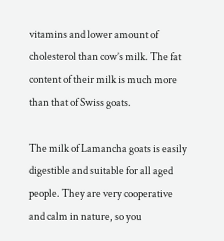vitamins and lower amount of cholesterol than cow’s milk. The fat content of their milk is much more than that of Swiss goats.

The milk of Lamancha goats is easily digestible and suitable for all aged people. They are very cooperative and calm in nature, so you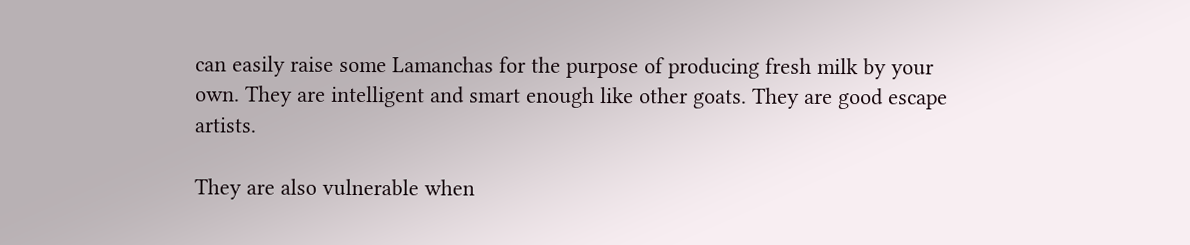can easily raise some Lamanchas for the purpose of producing fresh milk by your own. They are intelligent and smart enough like other goats. They are good escape artists.

They are also vulnerable when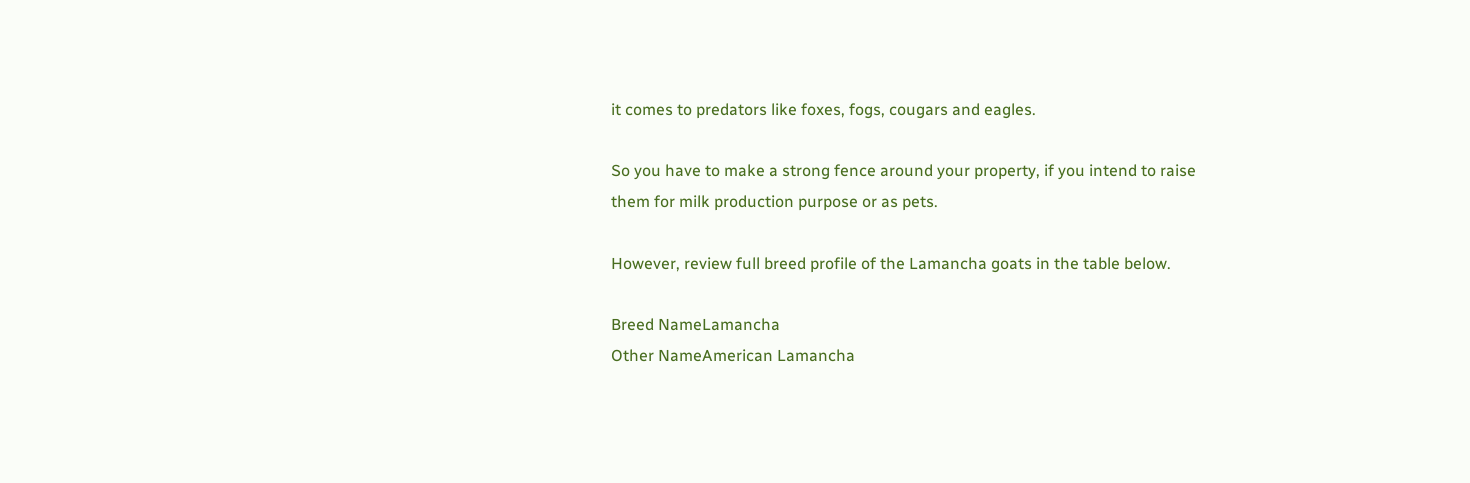it comes to predators like foxes, fogs, cougars and eagles.

So you have to make a strong fence around your property, if you intend to raise them for milk production purpose or as pets.

However, review full breed profile of the Lamancha goats in the table below.

Breed NameLamancha
Other NameAmerican Lamancha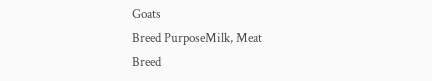Goats
Breed PurposeMilk, Meat
Breed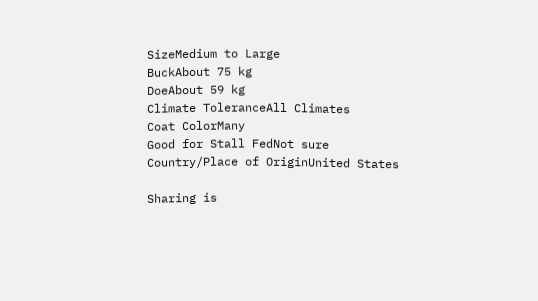SizeMedium to Large
BuckAbout 75 kg
DoeAbout 59 kg
Climate ToleranceAll Climates
Coat ColorMany
Good for Stall FedNot sure
Country/Place of OriginUnited States

Sharing is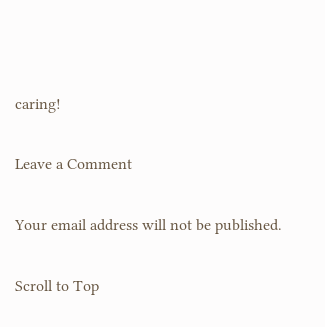caring!

Leave a Comment

Your email address will not be published.

Scroll to Top